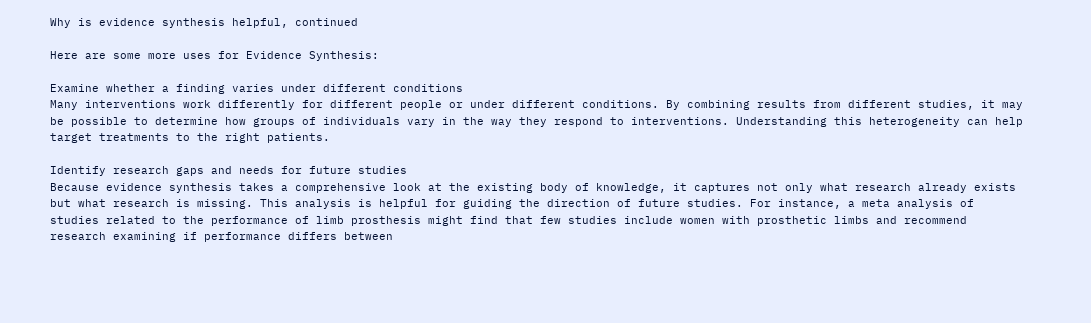Why is evidence synthesis helpful, continued

Here are some more uses for Evidence Synthesis:

Examine whether a finding varies under different conditions
Many interventions work differently for different people or under different conditions. By combining results from different studies, it may be possible to determine how groups of individuals vary in the way they respond to interventions. Understanding this heterogeneity can help target treatments to the right patients.

Identify research gaps and needs for future studies
Because evidence synthesis takes a comprehensive look at the existing body of knowledge, it captures not only what research already exists but what research is missing. This analysis is helpful for guiding the direction of future studies. For instance, a meta analysis of studies related to the performance of limb prosthesis might find that few studies include women with prosthetic limbs and recommend research examining if performance differs between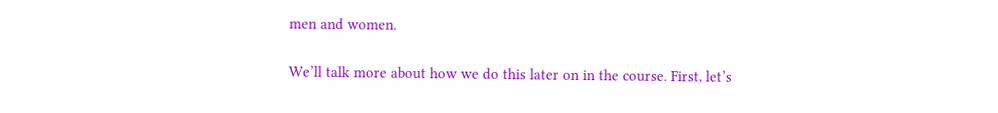men and women.

We’ll talk more about how we do this later on in the course. First, let’s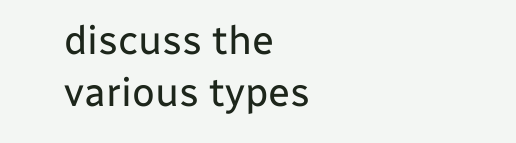discuss the various types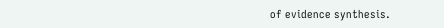of evidence synthesis.